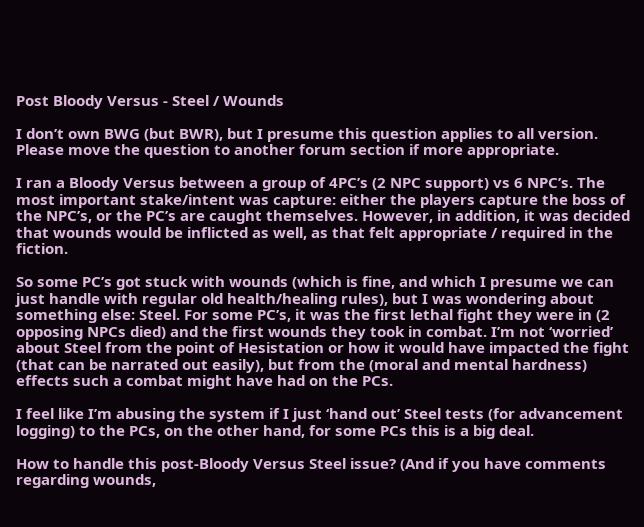Post Bloody Versus - Steel / Wounds

I don’t own BWG (but BWR), but I presume this question applies to all version. Please move the question to another forum section if more appropriate.

I ran a Bloody Versus between a group of 4PC’s (2 NPC support) vs 6 NPC’s. The most important stake/intent was capture: either the players capture the boss of the NPC’s, or the PC’s are caught themselves. However, in addition, it was decided that wounds would be inflicted as well, as that felt appropriate / required in the fiction.

So some PC’s got stuck with wounds (which is fine, and which I presume we can just handle with regular old health/healing rules), but I was wondering about something else: Steel. For some PC’s, it was the first lethal fight they were in (2 opposing NPCs died) and the first wounds they took in combat. I’m not ‘worried’ about Steel from the point of Hesistation or how it would have impacted the fight (that can be narrated out easily), but from the (moral and mental hardness) effects such a combat might have had on the PCs.

I feel like I’m abusing the system if I just ‘hand out’ Steel tests (for advancement logging) to the PCs, on the other hand, for some PCs this is a big deal.

How to handle this post-Bloody Versus Steel issue? (And if you have comments regarding wounds,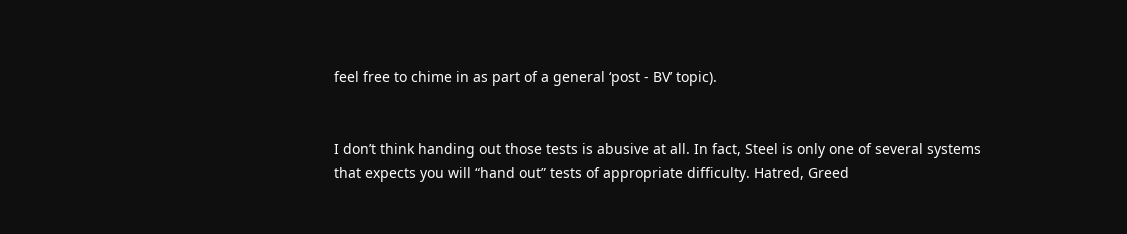feel free to chime in as part of a general ‘post - BV’ topic).


I don’t think handing out those tests is abusive at all. In fact, Steel is only one of several systems that expects you will “hand out” tests of appropriate difficulty. Hatred, Greed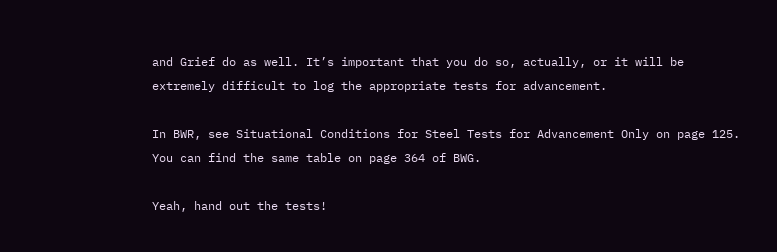and Grief do as well. It’s important that you do so, actually, or it will be extremely difficult to log the appropriate tests for advancement.

In BWR, see Situational Conditions for Steel Tests for Advancement Only on page 125. You can find the same table on page 364 of BWG.

Yeah, hand out the tests!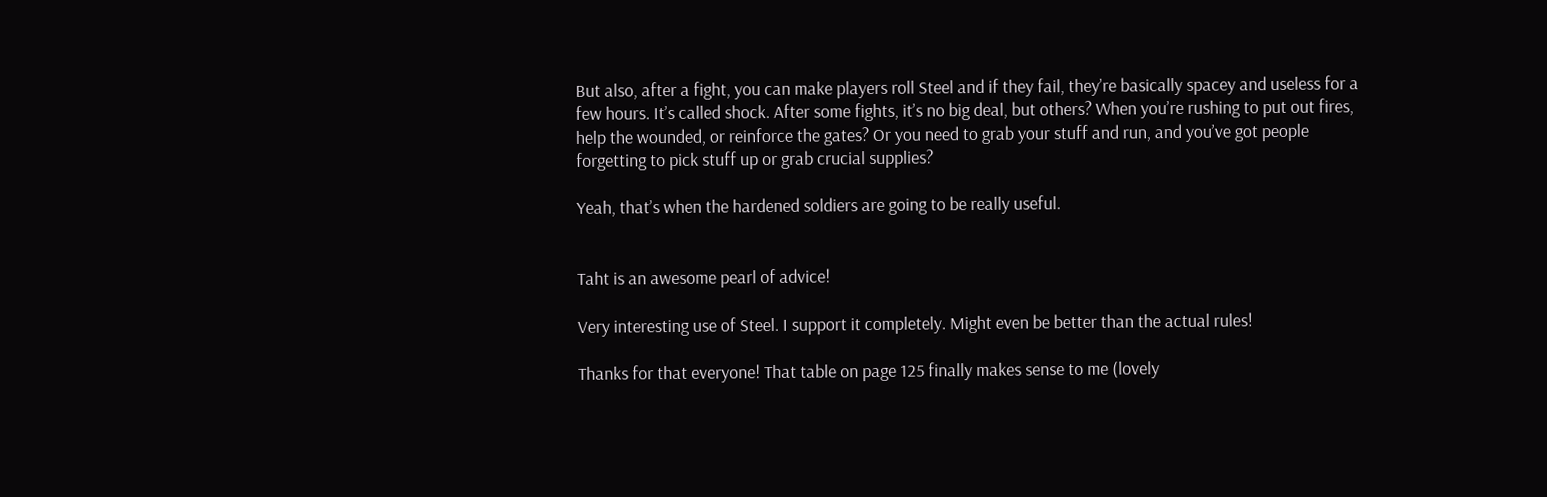But also, after a fight, you can make players roll Steel and if they fail, they’re basically spacey and useless for a few hours. It’s called shock. After some fights, it’s no big deal, but others? When you’re rushing to put out fires, help the wounded, or reinforce the gates? Or you need to grab your stuff and run, and you’ve got people forgetting to pick stuff up or grab crucial supplies?

Yeah, that’s when the hardened soldiers are going to be really useful.


Taht is an awesome pearl of advice!

Very interesting use of Steel. I support it completely. Might even be better than the actual rules!

Thanks for that everyone! That table on page 125 finally makes sense to me (lovely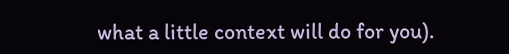what a little context will do for you).